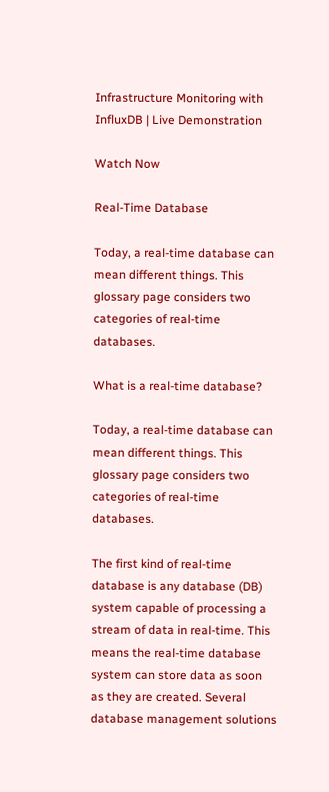Infrastructure Monitoring with InfluxDB | Live Demonstration

Watch Now

Real-Time Database

Today, a real-time database can mean different things. This glossary page considers two categories of real-time databases.

What is a real-time database?

Today, a real-time database can mean different things. This glossary page considers two categories of real-time databases.

The first kind of real-time database is any database (DB) system capable of processing a stream of data in real-time. This means the real-time database system can store data as soon as they are created. Several database management solutions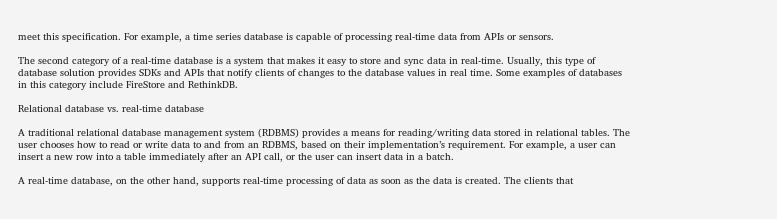meet this specification. For example, a time series database is capable of processing real-time data from APIs or sensors.

The second category of a real-time database is a system that makes it easy to store and sync data in real-time. Usually, this type of database solution provides SDKs and APIs that notify clients of changes to the database values in real time. Some examples of databases in this category include FireStore and RethinkDB.

Relational database vs. real-time database

A traditional relational database management system (RDBMS) provides a means for reading/writing data stored in relational tables. The user chooses how to read or write data to and from an RDBMS, based on their implementation’s requirement. For example, a user can insert a new row into a table immediately after an API call, or the user can insert data in a batch.

A real-time database, on the other hand, supports real-time processing of data as soon as the data is created. The clients that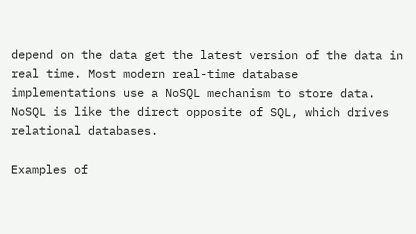depend on the data get the latest version of the data in real time. Most modern real-time database implementations use a NoSQL mechanism to store data. NoSQL is like the direct opposite of SQL, which drives relational databases.

Examples of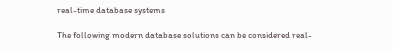real-time database systems

The following modern database solutions can be considered real-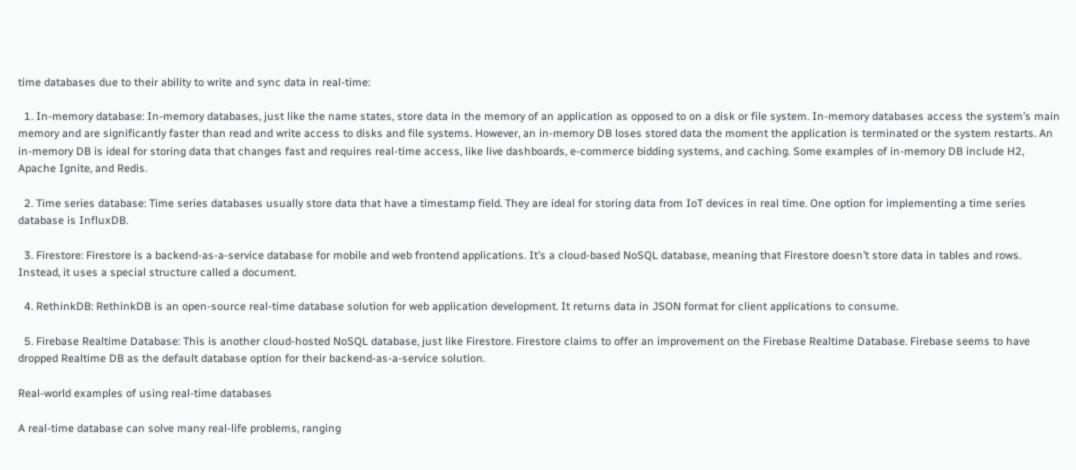time databases due to their ability to write and sync data in real-time:

  1. In-memory database: In-memory databases, just like the name states, store data in the memory of an application as opposed to on a disk or file system. In-memory databases access the system’s main memory and are significantly faster than read and write access to disks and file systems. However, an in-memory DB loses stored data the moment the application is terminated or the system restarts. An in-memory DB is ideal for storing data that changes fast and requires real-time access, like live dashboards, e-commerce bidding systems, and caching. Some examples of in-memory DB include H2, Apache Ignite, and Redis.

  2. Time series database: Time series databases usually store data that have a timestamp field. They are ideal for storing data from IoT devices in real time. One option for implementing a time series database is InfluxDB.

  3. Firestore: Firestore is a backend-as-a-service database for mobile and web frontend applications. It’s a cloud-based NoSQL database, meaning that Firestore doesn’t store data in tables and rows. Instead, it uses a special structure called a document.

  4. RethinkDB: RethinkDB is an open-source real-time database solution for web application development. It returns data in JSON format for client applications to consume.

  5. Firebase Realtime Database: This is another cloud-hosted NoSQL database, just like Firestore. Firestore claims to offer an improvement on the Firebase Realtime Database. Firebase seems to have dropped Realtime DB as the default database option for their backend-as-a-service solution.

Real-world examples of using real-time databases

A real-time database can solve many real-life problems, ranging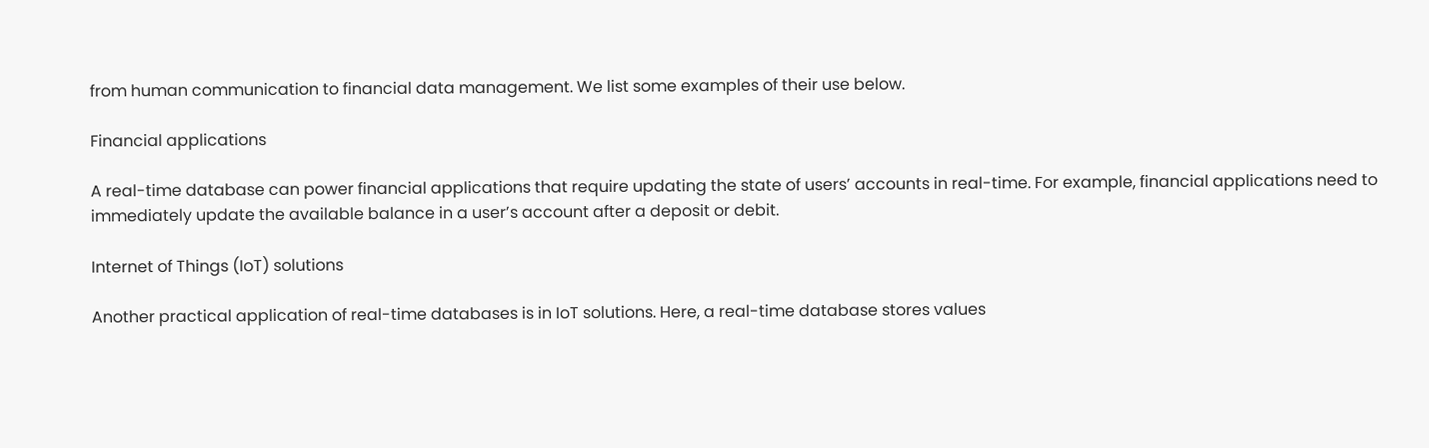from human communication to financial data management. We list some examples of their use below.

Financial applications

A real-time database can power financial applications that require updating the state of users’ accounts in real-time. For example, financial applications need to immediately update the available balance in a user’s account after a deposit or debit.

Internet of Things (IoT) solutions

Another practical application of real-time databases is in IoT solutions. Here, a real-time database stores values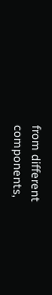from different components,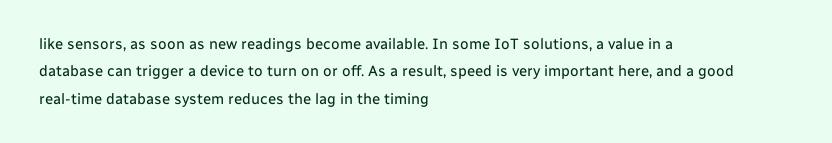like sensors, as soon as new readings become available. In some IoT solutions, a value in a database can trigger a device to turn on or off. As a result, speed is very important here, and a good real-time database system reduces the lag in the timing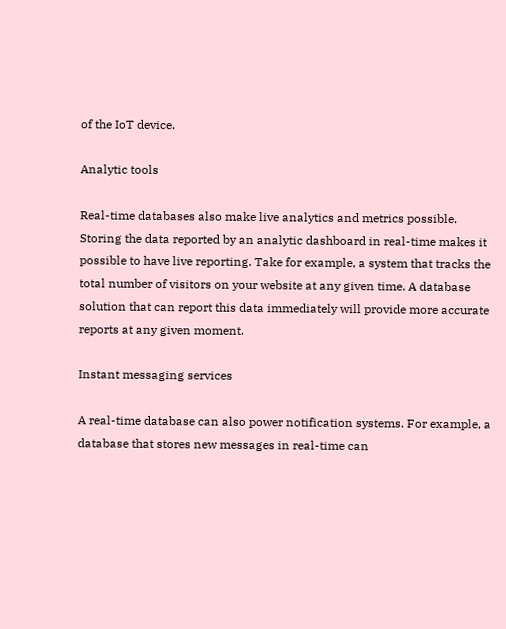of the IoT device.

Analytic tools

Real-time databases also make live analytics and metrics possible. Storing the data reported by an analytic dashboard in real-time makes it possible to have live reporting. Take for example, a system that tracks the total number of visitors on your website at any given time. A database solution that can report this data immediately will provide more accurate reports at any given moment.

Instant messaging services

A real-time database can also power notification systems. For example, a database that stores new messages in real-time can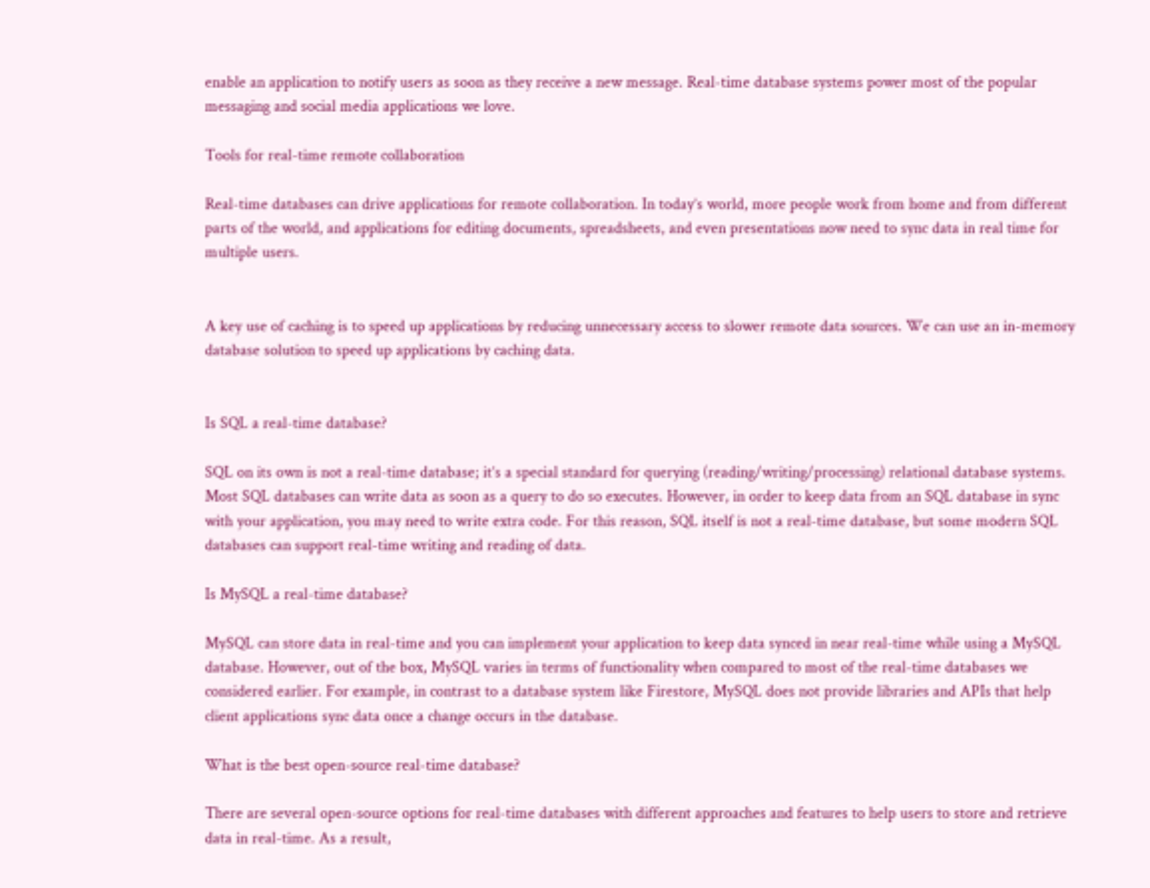enable an application to notify users as soon as they receive a new message. Real-time database systems power most of the popular messaging and social media applications we love.

Tools for real-time remote collaboration

Real-time databases can drive applications for remote collaboration. In today’s world, more people work from home and from different parts of the world, and applications for editing documents, spreadsheets, and even presentations now need to sync data in real time for multiple users.


A key use of caching is to speed up applications by reducing unnecessary access to slower remote data sources. We can use an in-memory database solution to speed up applications by caching data.


Is SQL a real-time database?

SQL on its own is not a real-time database; it’s a special standard for querying (reading/writing/processing) relational database systems. Most SQL databases can write data as soon as a query to do so executes. However, in order to keep data from an SQL database in sync with your application, you may need to write extra code. For this reason, SQL itself is not a real-time database, but some modern SQL databases can support real-time writing and reading of data.

Is MySQL a real-time database?

MySQL can store data in real-time and you can implement your application to keep data synced in near real-time while using a MySQL database. However, out of the box, MySQL varies in terms of functionality when compared to most of the real-time databases we considered earlier. For example, in contrast to a database system like Firestore, MySQL does not provide libraries and APIs that help client applications sync data once a change occurs in the database.

What is the best open-source real-time database?

There are several open-source options for real-time databases with different approaches and features to help users to store and retrieve data in real-time. As a result,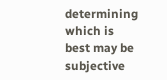determining which is best may be subjective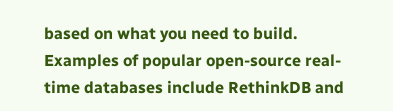based on what you need to build. Examples of popular open-source real-time databases include RethinkDB and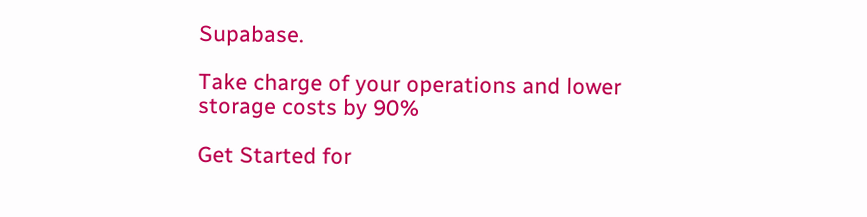Supabase.

Take charge of your operations and lower storage costs by 90%

Get Started for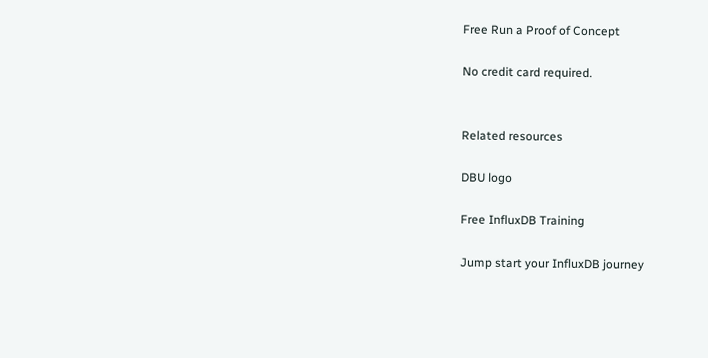Free Run a Proof of Concept

No credit card required.


Related resources

DBU logo

Free InfluxDB Training

Jump start your InfluxDB journey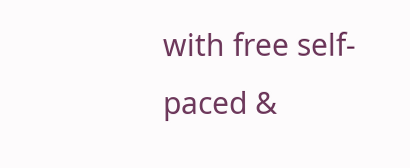with free self-paced &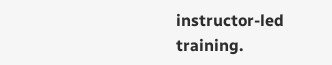instructor-led training.